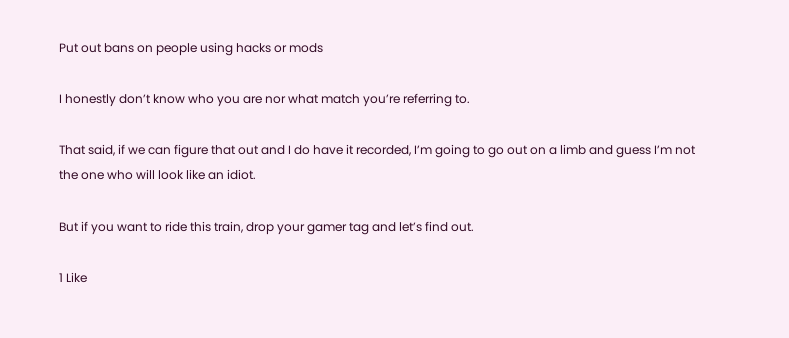Put out bans on people using hacks or mods

I honestly don’t know who you are nor what match you’re referring to.

That said, if we can figure that out and I do have it recorded, I’m going to go out on a limb and guess I’m not the one who will look like an idiot.

But if you want to ride this train, drop your gamer tag and let’s find out.

1 Like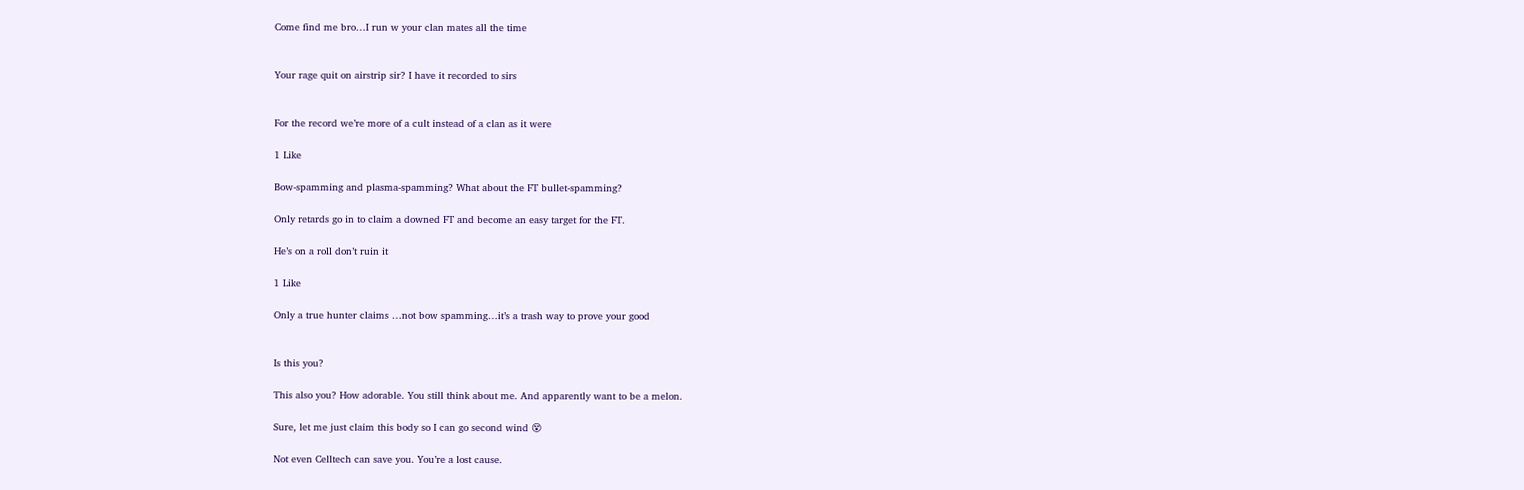Come find me bro…I run w your clan mates all the time


Your rage quit on airstrip sir? I have it recorded to sirs


For the record we’re more of a cult instead of a clan as it were

1 Like

Bow-spamming and plasma-spamming? What about the FT bullet-spamming?

Only retards go in to claim a downed FT and become an easy target for the FT.

He’s on a roll don’t ruin it

1 Like

Only a true hunter claims …not bow spamming…it’s a trash way to prove your good


Is this you?

This also you? How adorable. You still think about me. And apparently want to be a melon.

Sure, let me just claim this body so I can go second wind 😵

Not even Celltech can save you. You’re a lost cause.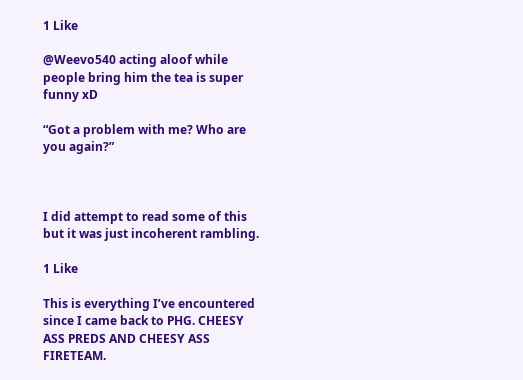1 Like

@Weevo540 acting aloof while people bring him the tea is super funny xD

“Got a problem with me? Who are you again?”



I did attempt to read some of this but it was just incoherent rambling.

1 Like

This is everything I’ve encountered since I came back to PHG. CHEESY ASS PREDS AND CHEESY ASS FIRETEAM.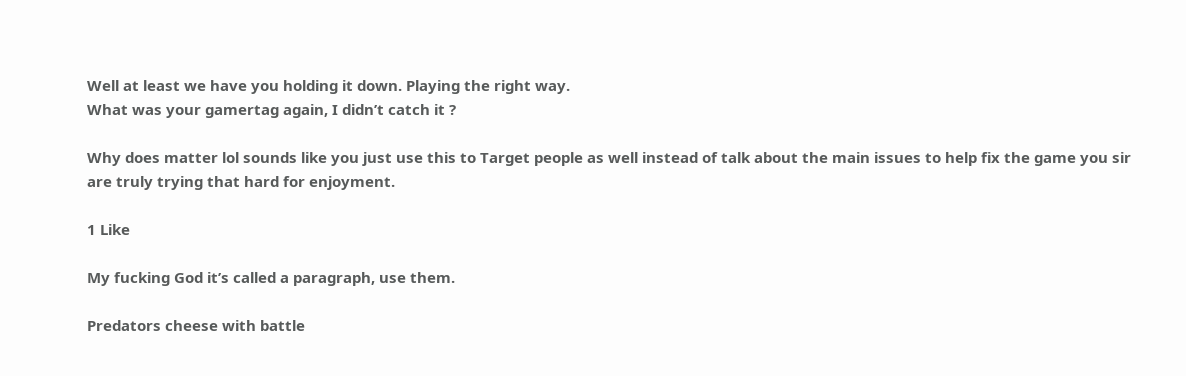Well at least we have you holding it down. Playing the right way.
What was your gamertag again, I didn’t catch it ?

Why does matter lol sounds like you just use this to Target people as well instead of talk about the main issues to help fix the game you sir are truly trying that hard for enjoyment.

1 Like

My fucking God it’s called a paragraph, use them.

Predators cheese with battle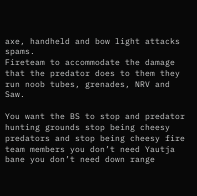axe, handheld and bow light attacks spams.
Fireteam to accommodate the damage that the predator does to them they run noob tubes, grenades, NRV and Saw.

You want the BS to stop and predator hunting grounds stop being cheesy predators and stop being cheesy fire team members you don’t need Yautja bane you don’t need down range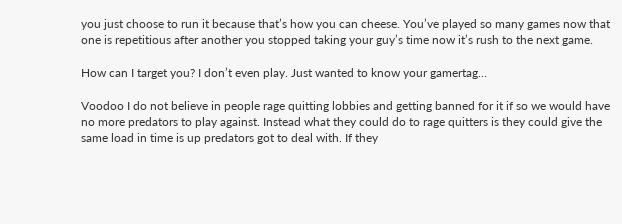you just choose to run it because that’s how you can cheese. You’ve played so many games now that one is repetitious after another you stopped taking your guy’s time now it’s rush to the next game.

How can I target you? I don’t even play. Just wanted to know your gamertag…

Voodoo I do not believe in people rage quitting lobbies and getting banned for it if so we would have no more predators to play against. Instead what they could do to rage quitters is they could give the same load in time is up predators got to deal with. If they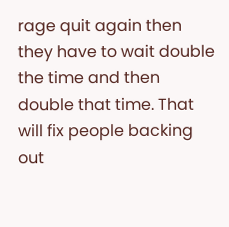rage quit again then they have to wait double the time and then double that time. That will fix people backing out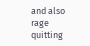and also rage quitting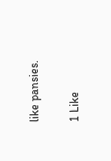like pansies.

1 Like